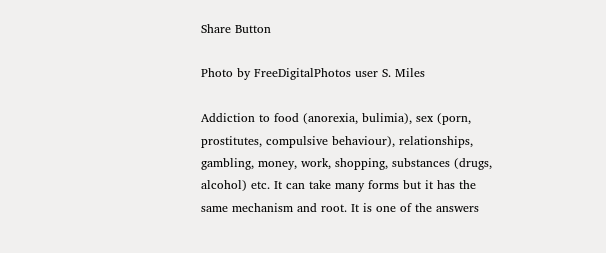Share Button

Photo by FreeDigitalPhotos user S. Miles

Addiction to food (anorexia, bulimia), sex (porn, prostitutes, compulsive behaviour), relationships, gambling, money, work, shopping, substances (drugs, alcohol) etc. It can take many forms but it has the same mechanism and root. It is one of the answers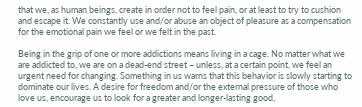that we, as human beings, create in order not to feel pain, or at least to try to cushion and escape it. We constantly use and/or abuse an object of pleasure as a compensation for the emotional pain we feel or we felt in the past.

Being in the grip of one or more addictions means living in a cage. No matter what we are addicted to, we are on a dead-end street – unless, at a certain point, we feel an urgent need for changing. Something in us warns that this behavior is slowly starting to dominate our lives. A desire for freedom and/or the external pressure of those who love us, encourage us to look for a greater and longer-lasting good,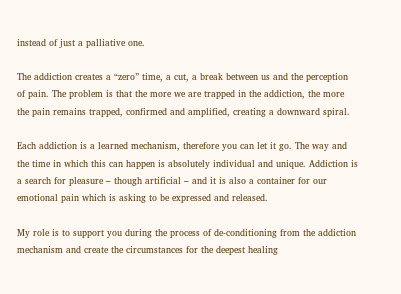instead of just a palliative one.

The addiction creates a “zero” time, a cut, a break between us and the perception of pain. The problem is that the more we are trapped in the addiction, the more the pain remains trapped, confirmed and amplified, creating a downward spiral.

Each addiction is a learned mechanism, therefore you can let it go. The way and the time in which this can happen is absolutely individual and unique. Addiction is a search for pleasure – though artificial – and it is also a container for our emotional pain which is asking to be expressed and released.

My role is to support you during the process of de-conditioning from the addiction mechanism and create the circumstances for the deepest healing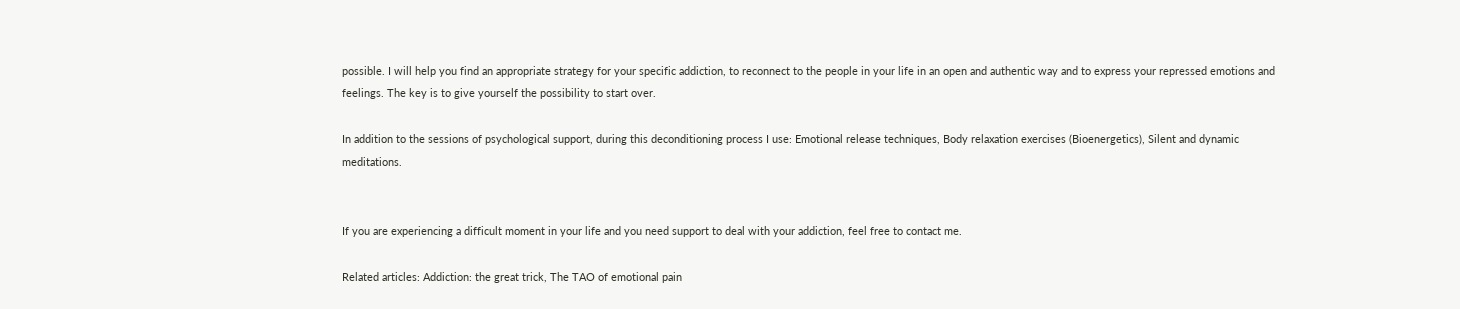possible. I will help you find an appropriate strategy for your specific addiction, to reconnect to the people in your life in an open and authentic way and to express your repressed emotions and feelings. The key is to give yourself the possibility to start over.

In addition to the sessions of psychological support, during this deconditioning process I use: Emotional release techniques, Body relaxation exercises (Bioenergetics), Silent and dynamic meditations.


If you are experiencing a difficult moment in your life and you need support to deal with your addiction, feel free to contact me.

Related articles: Addiction: the great trick, The TAO of emotional pain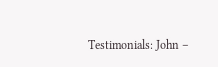Testimonials: John –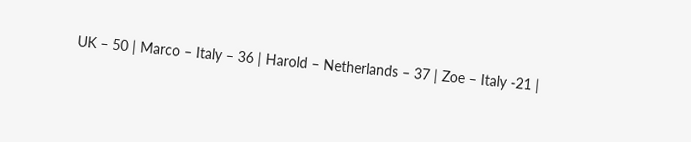UK – 50 | Marco – Italy – 36 | Harold – Netherlands – 37 | Zoe – Italy -21 |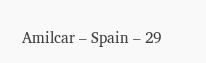Amilcar – Spain – 29